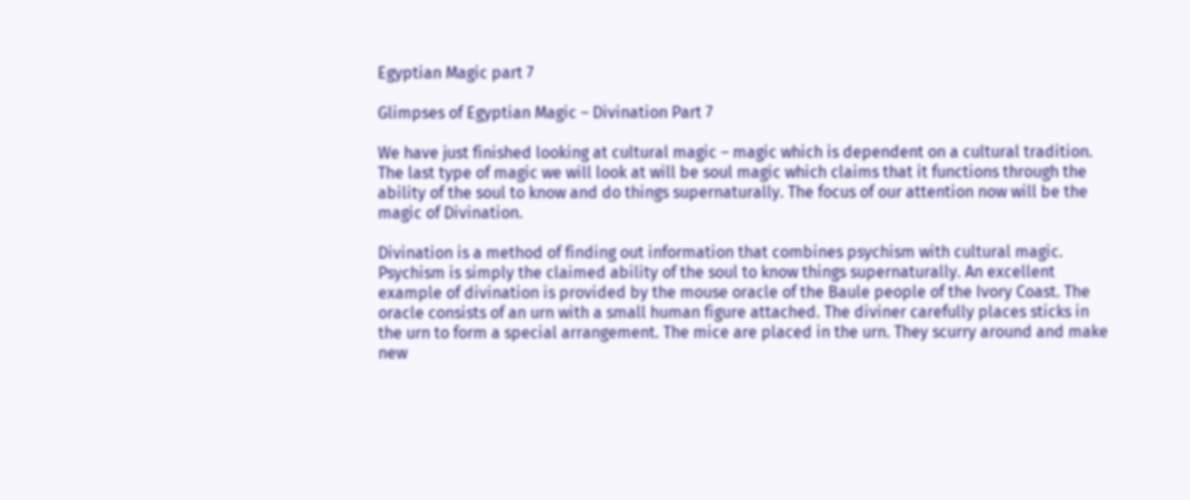Egyptian Magic part 7

Glimpses of Egyptian Magic – Divination Part 7

We have just finished looking at cultural magic – magic which is dependent on a cultural tradition. The last type of magic we will look at will be soul magic which claims that it functions through the ability of the soul to know and do things supernaturally. The focus of our attention now will be the magic of Divination.

Divination is a method of finding out information that combines psychism with cultural magic. Psychism is simply the claimed ability of the soul to know things supernaturally. An excellent example of divination is provided by the mouse oracle of the Baule people of the Ivory Coast. The oracle consists of an urn with a small human figure attached. The diviner carefully places sticks in the urn to form a special arrangement. The mice are placed in the urn. They scurry around and make new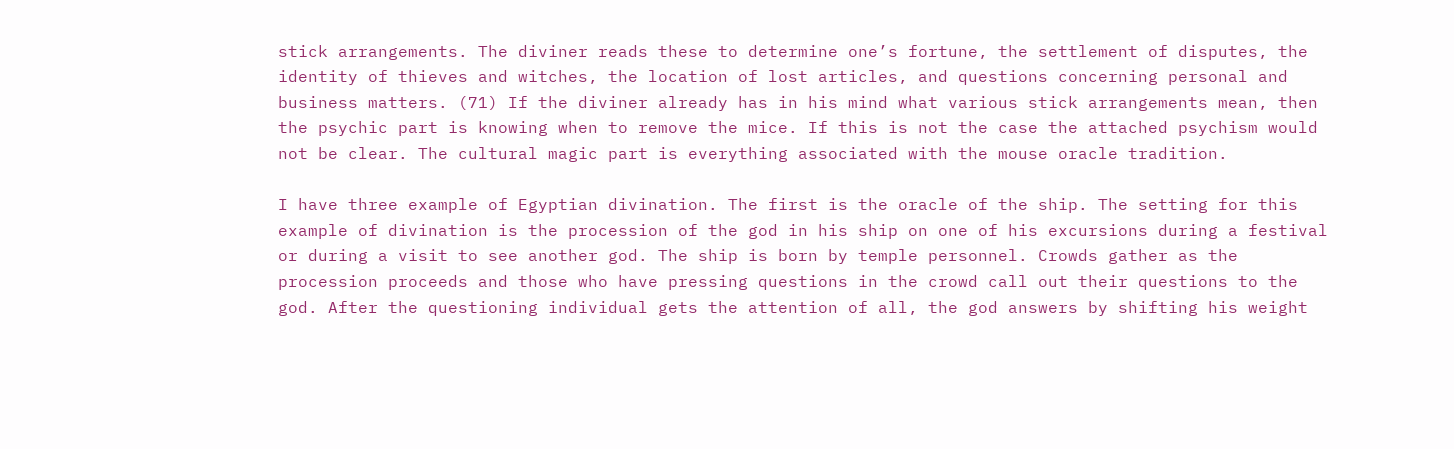stick arrangements. The diviner reads these to determine one’s fortune, the settlement of disputes, the identity of thieves and witches, the location of lost articles, and questions concerning personal and business matters. (71) If the diviner already has in his mind what various stick arrangements mean, then the psychic part is knowing when to remove the mice. If this is not the case the attached psychism would not be clear. The cultural magic part is everything associated with the mouse oracle tradition.

I have three example of Egyptian divination. The first is the oracle of the ship. The setting for this example of divination is the procession of the god in his ship on one of his excursions during a festival or during a visit to see another god. The ship is born by temple personnel. Crowds gather as the procession proceeds and those who have pressing questions in the crowd call out their questions to the god. After the questioning individual gets the attention of all, the god answers by shifting his weight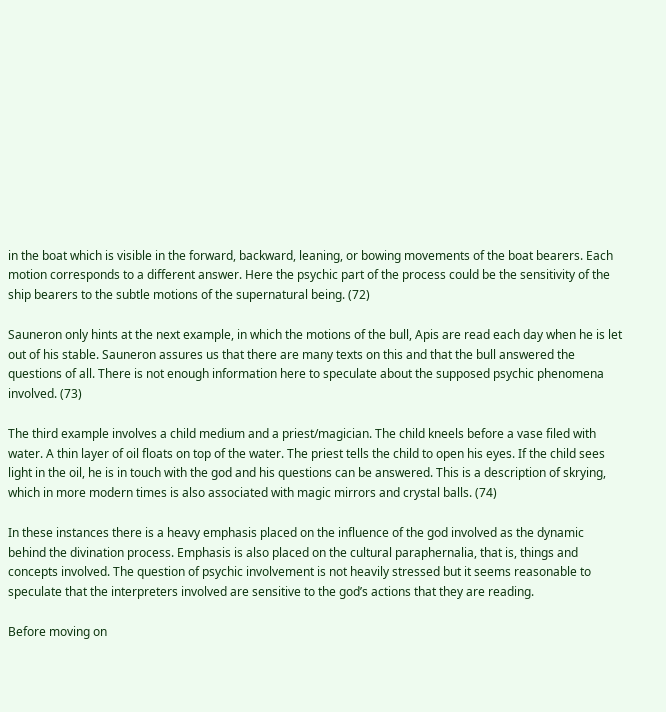in the boat which is visible in the forward, backward, leaning, or bowing movements of the boat bearers. Each motion corresponds to a different answer. Here the psychic part of the process could be the sensitivity of the ship bearers to the subtle motions of the supernatural being. (72)

Sauneron only hints at the next example, in which the motions of the bull, Apis are read each day when he is let out of his stable. Sauneron assures us that there are many texts on this and that the bull answered the questions of all. There is not enough information here to speculate about the supposed psychic phenomena involved. (73)

The third example involves a child medium and a priest/magician. The child kneels before a vase filed with water. A thin layer of oil floats on top of the water. The priest tells the child to open his eyes. If the child sees light in the oil, he is in touch with the god and his questions can be answered. This is a description of skrying, which in more modern times is also associated with magic mirrors and crystal balls. (74)

In these instances there is a heavy emphasis placed on the influence of the god involved as the dynamic behind the divination process. Emphasis is also placed on the cultural paraphernalia, that is, things and concepts involved. The question of psychic involvement is not heavily stressed but it seems reasonable to speculate that the interpreters involved are sensitive to the god’s actions that they are reading.

Before moving on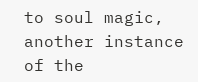to soul magic, another instance of the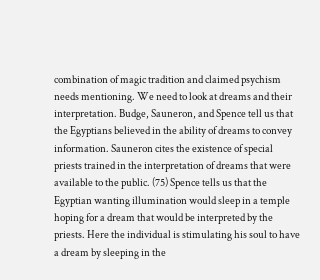combination of magic tradition and claimed psychism needs mentioning. We need to look at dreams and their interpretation. Budge, Sauneron, and Spence tell us that the Egyptians believed in the ability of dreams to convey information. Sauneron cites the existence of special priests trained in the interpretation of dreams that were available to the public. (75) Spence tells us that the Egyptian wanting illumination would sleep in a temple hoping for a dream that would be interpreted by the priests. Here the individual is stimulating his soul to have a dream by sleeping in the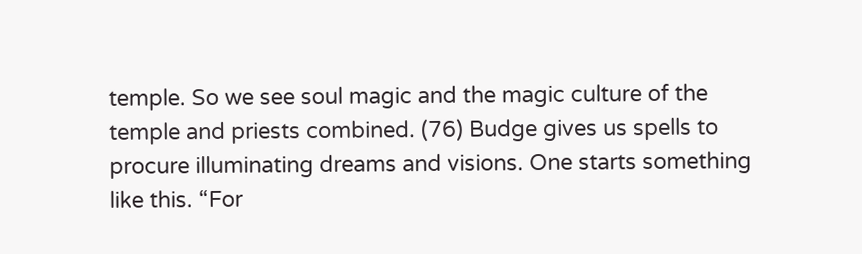temple. So we see soul magic and the magic culture of the temple and priests combined. (76) Budge gives us spells to procure illuminating dreams and visions. One starts something like this. “For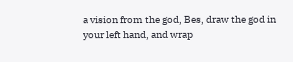a vision from the god, Bes, draw the god in your left hand, and wrap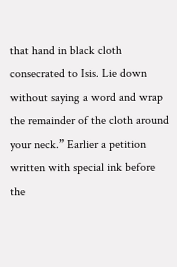that hand in black cloth consecrated to Isis. Lie down without saying a word and wrap the remainder of the cloth around your neck.” Earlier a petition written with special ink before the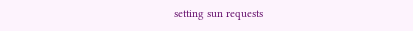setting sun requests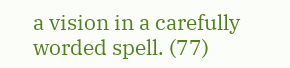a vision in a carefully worded spell. (77)